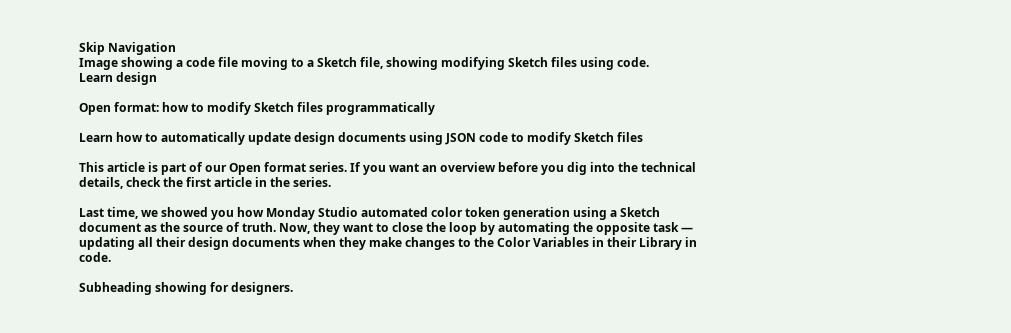Skip Navigation
Image showing a code file moving to a Sketch file, showing modifying Sketch files using code.
Learn design

Open format: how to modify Sketch files programmatically

Learn how to automatically update design documents using JSON code to modify Sketch files

This article is part of our Open format series. If you want an overview before you dig into the technical details, check the first article in the series.

Last time, we showed you how Monday Studio automated color token generation using a Sketch document as the source of truth. Now, they want to close the loop by automating the opposite task — updating all their design documents when they make changes to the Color Variables in their Library in code.

Subheading showing for designers.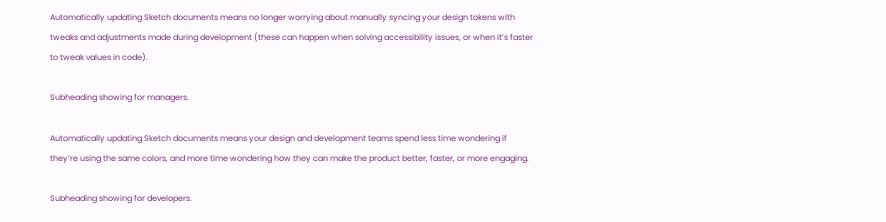Automatically updating Sketch documents means no longer worrying about manually syncing your design tokens with tweaks and adjustments made during development (these can happen when solving accessibility issues, or when it’s faster to tweak values in code).

Subheading showing for managers.

Automatically updating Sketch documents means your design and development teams spend less time wondering if they’re using the same colors, and more time wondering how they can make the product better, faster, or more engaging.

Subheading showing for developers.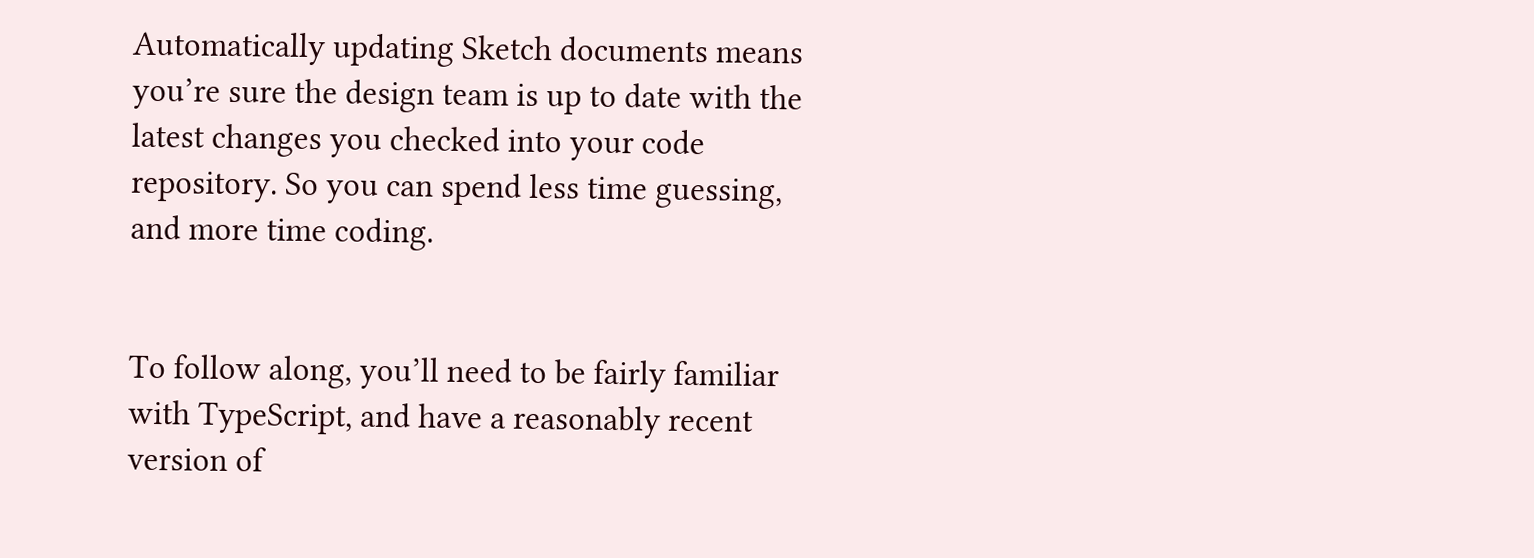Automatically updating Sketch documents means you’re sure the design team is up to date with the latest changes you checked into your code repository. So you can spend less time guessing, and more time coding.


To follow along, you’ll need to be fairly familiar with TypeScript, and have a reasonably recent version of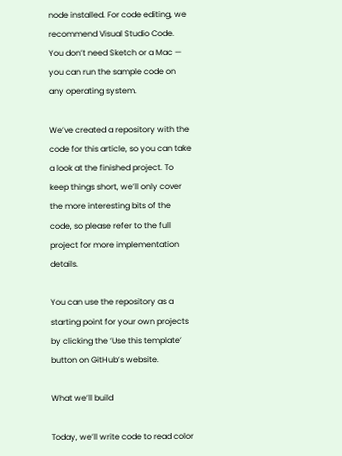node installed. For code editing, we recommend Visual Studio Code. You don’t need Sketch or a Mac — you can run the sample code on any operating system.

We’ve created a repository with the code for this article, so you can take a look at the finished project. To keep things short, we’ll only cover the more interesting bits of the code, so please refer to the full project for more implementation details.

You can use the repository as a starting point for your own projects by clicking the ‘Use this template’ button on GitHub’s website.

What we’ll build

Today, we’ll write code to read color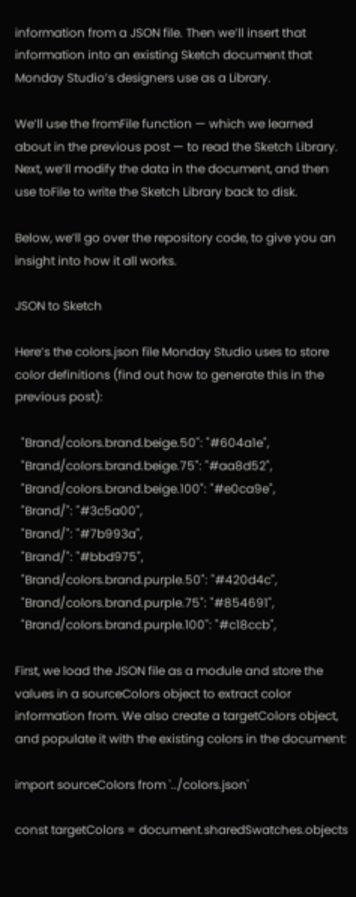information from a JSON file. Then we’ll insert that information into an existing Sketch document that Monday Studio’s designers use as a Library.

We’ll use the fromFile function — which we learned about in the previous post — to read the Sketch Library. Next, we’ll modify the data in the document, and then use toFile to write the Sketch Library back to disk.

Below, we’ll go over the repository code, to give you an insight into how it all works.

JSON to Sketch

Here’s the colors.json file Monday Studio uses to store color definitions (find out how to generate this in the previous post):

  "Brand/colors.brand.beige.50": "#604a1e",
  "Brand/colors.brand.beige.75": "#aa8d52",
  "Brand/colors.brand.beige.100": "#e0ca9e",
  "Brand/": "#3c5a00",
  "Brand/": "#7b993a",
  "Brand/": "#bbd975",
  "Brand/colors.brand.purple.50": "#420d4c",
  "Brand/colors.brand.purple.75": "#854691",
  "Brand/colors.brand.purple.100": "#c18ccb",

First, we load the JSON file as a module and store the values in a sourceColors object to extract color information from. We also create a targetColors object, and populate it with the existing colors in the document:

import sourceColors from '../colors.json'

const targetColors = document.sharedSwatches.objects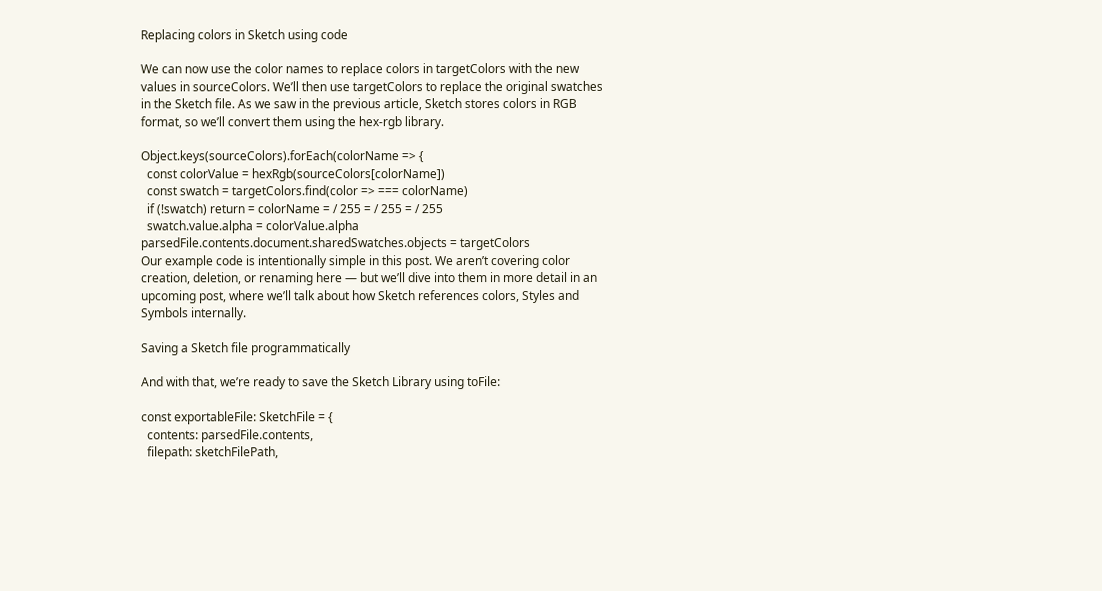Replacing colors in Sketch using code

We can now use the color names to replace colors in targetColors with the new values in sourceColors. We’ll then use targetColors to replace the original swatches in the Sketch file. As we saw in the previous article, Sketch stores colors in RGB format, so we’ll convert them using the hex-rgb library.

Object.keys(sourceColors).forEach(colorName => {
  const colorValue = hexRgb(sourceColors[colorName])
  const swatch = targetColors.find(color => === colorName)
  if (!swatch) return = colorName = / 255 = / 255 = / 255
  swatch.value.alpha = colorValue.alpha
parsedFile.contents.document.sharedSwatches.objects = targetColors
Our example code is intentionally simple in this post. We aren’t covering color creation, deletion, or renaming here — but we’ll dive into them in more detail in an upcoming post, where we’ll talk about how Sketch references colors, Styles and Symbols internally.

Saving a Sketch file programmatically

And with that, we’re ready to save the Sketch Library using toFile:

const exportableFile: SketchFile = {
  contents: parsedFile.contents,
  filepath: sketchFilePath,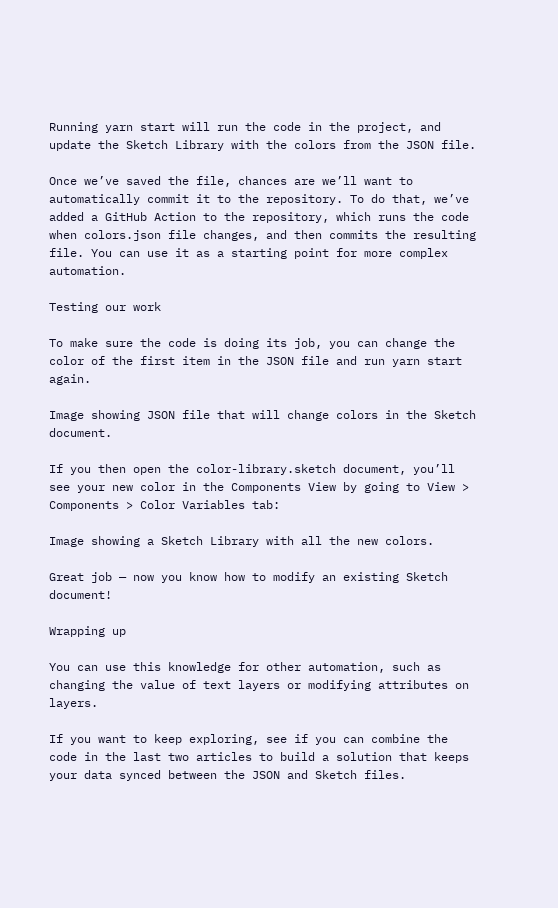Running yarn start will run the code in the project, and update the Sketch Library with the colors from the JSON file.

Once we’ve saved the file, chances are we’ll want to automatically commit it to the repository. To do that, we’ve added a GitHub Action to the repository, which runs the code when colors.json file changes, and then commits the resulting file. You can use it as a starting point for more complex automation.

Testing our work

To make sure the code is doing its job, you can change the color of the first item in the JSON file and run yarn start again.

Image showing JSON file that will change colors in the Sketch document.

If you then open the color-library.sketch document, you’ll see your new color in the Components View by going to View > Components > Color Variables tab:

Image showing a Sketch Library with all the new colors.

Great job — now you know how to modify an existing Sketch document!

Wrapping up

You can use this knowledge for other automation, such as changing the value of text layers or modifying attributes on layers.

If you want to keep exploring, see if you can combine the code in the last two articles to build a solution that keeps your data synced between the JSON and Sketch files.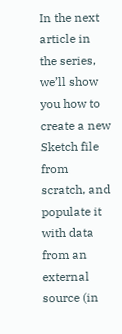In the next article in the series, we’ll show you how to create a new Sketch file from scratch, and populate it with data from an external source (in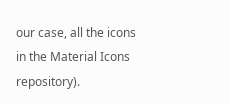our case, all the icons in the Material Icons repository).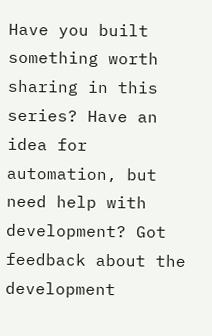Have you built something worth sharing in this series? Have an idea for automation, but need help with development? Got feedback about the development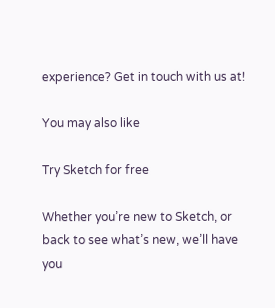experience? Get in touch with us at!

You may also like

Try Sketch for free

Whether you’re new to Sketch, or back to see what’s new, we’ll have you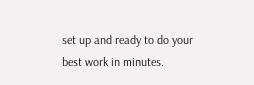set up and ready to do your best work in minutes.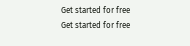Get started for free
Get started for free